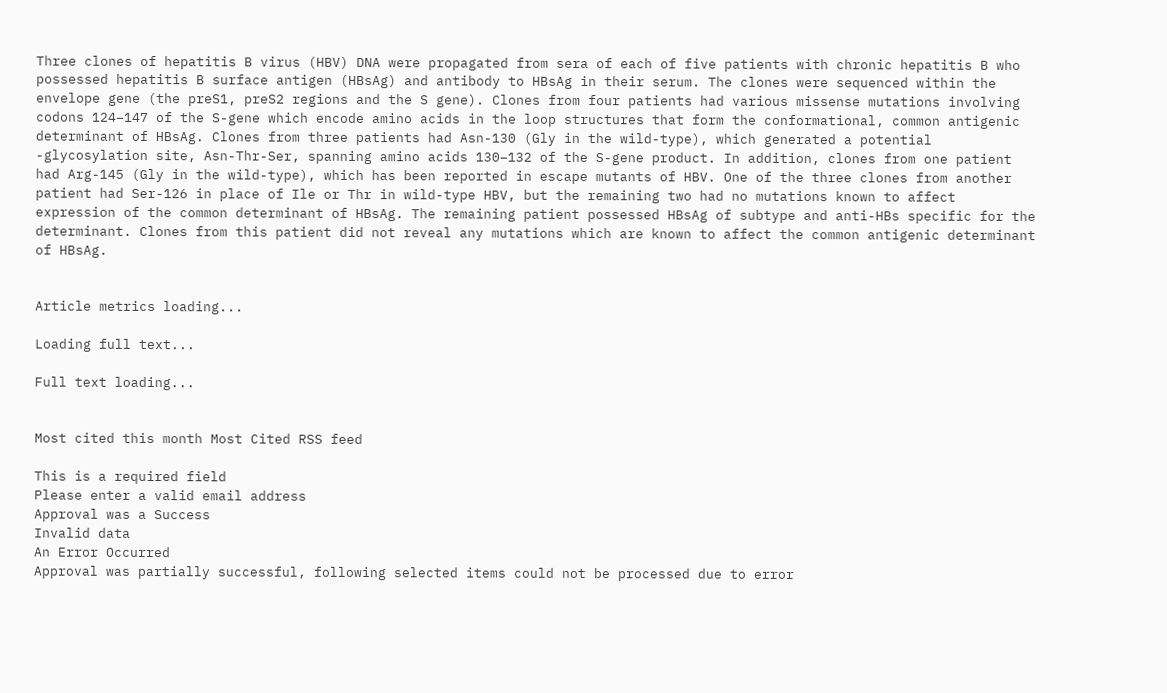Three clones of hepatitis B virus (HBV) DNA were propagated from sera of each of five patients with chronic hepatitis B who possessed hepatitis B surface antigen (HBsAg) and antibody to HBsAg in their serum. The clones were sequenced within the envelope gene (the preS1, preS2 regions and the S gene). Clones from four patients had various missense mutations involving codons 124–147 of the S-gene which encode amino acids in the loop structures that form the conformational, common antigenic determinant of HBsAg. Clones from three patients had Asn-130 (Gly in the wild-type), which generated a potential -glycosylation site, Asn-Thr-Ser, spanning amino acids 130–132 of the S-gene product. In addition, clones from one patient had Arg-145 (Gly in the wild-type), which has been reported in escape mutants of HBV. One of the three clones from another patient had Ser-126 in place of Ile or Thr in wild-type HBV, but the remaining two had no mutations known to affect expression of the common determinant of HBsAg. The remaining patient possessed HBsAg of subtype and anti-HBs specific for the determinant. Clones from this patient did not reveal any mutations which are known to affect the common antigenic determinant of HBsAg.


Article metrics loading...

Loading full text...

Full text loading...


Most cited this month Most Cited RSS feed

This is a required field
Please enter a valid email address
Approval was a Success
Invalid data
An Error Occurred
Approval was partially successful, following selected items could not be processed due to error